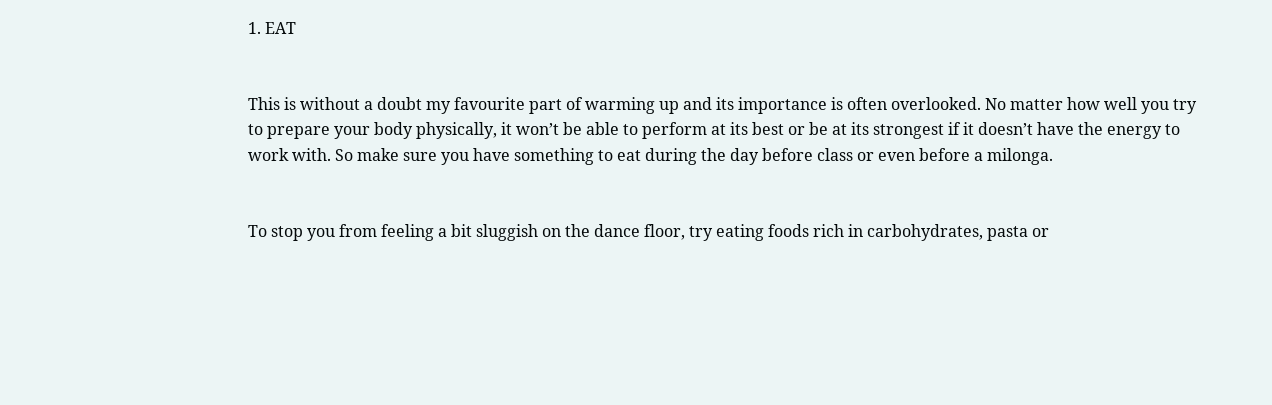1. EAT


This is without a doubt my favourite part of warming up and its importance is often overlooked. No matter how well you try to prepare your body physically, it won’t be able to perform at its best or be at its strongest if it doesn’t have the energy to work with. So make sure you have something to eat during the day before class or even before a milonga.


To stop you from feeling a bit sluggish on the dance floor, try eating foods rich in carbohydrates, pasta or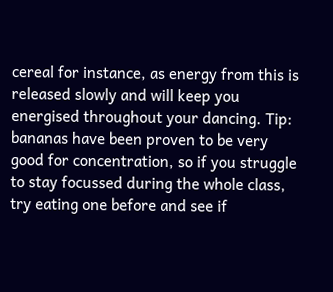cereal for instance, as energy from this is released slowly and will keep you energised throughout your dancing. Tip: bananas have been proven to be very good for concentration, so if you struggle to stay focussed during the whole class, try eating one before and see if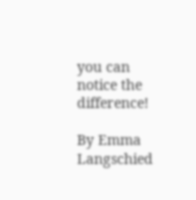you can notice the difference!

By Emma Langschied